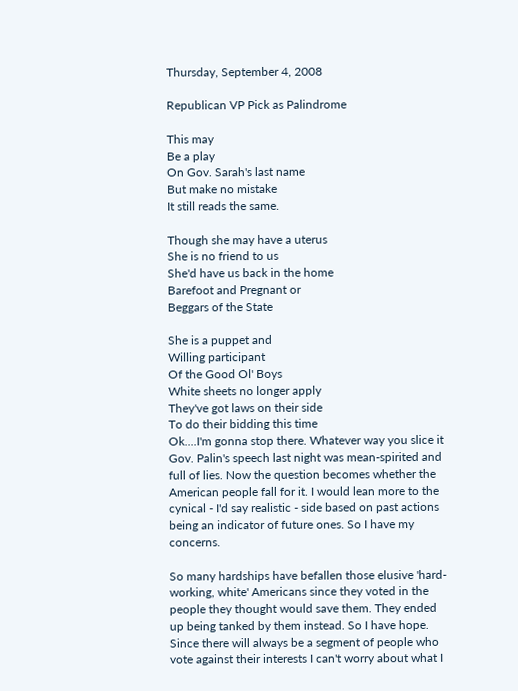Thursday, September 4, 2008

Republican VP Pick as Palindrome

This may
Be a play
On Gov. Sarah's last name
But make no mistake
It still reads the same.

Though she may have a uterus
She is no friend to us
She'd have us back in the home
Barefoot and Pregnant or
Beggars of the State

She is a puppet and
Willing participant
Of the Good Ol' Boys
White sheets no longer apply
They've got laws on their side
To do their bidding this time
Ok....I'm gonna stop there. Whatever way you slice it Gov. Palin's speech last night was mean-spirited and full of lies. Now the question becomes whether the American people fall for it. I would lean more to the cynical - I'd say realistic - side based on past actions being an indicator of future ones. So I have my concerns.

So many hardships have befallen those elusive 'hard-working, white' Americans since they voted in the people they thought would save them. They ended up being tanked by them instead. So I have hope. Since there will always be a segment of people who vote against their interests I can't worry about what I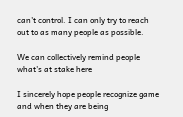can't control. I can only try to reach out to as many people as possible.

We can collectively remind people what's at stake here

I sincerely hope people recognize game and when they are being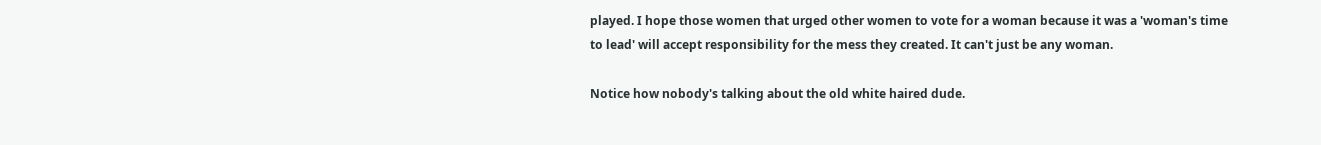played. I hope those women that urged other women to vote for a woman because it was a 'woman's time to lead' will accept responsibility for the mess they created. It can't just be any woman.

Notice how nobody's talking about the old white haired dude.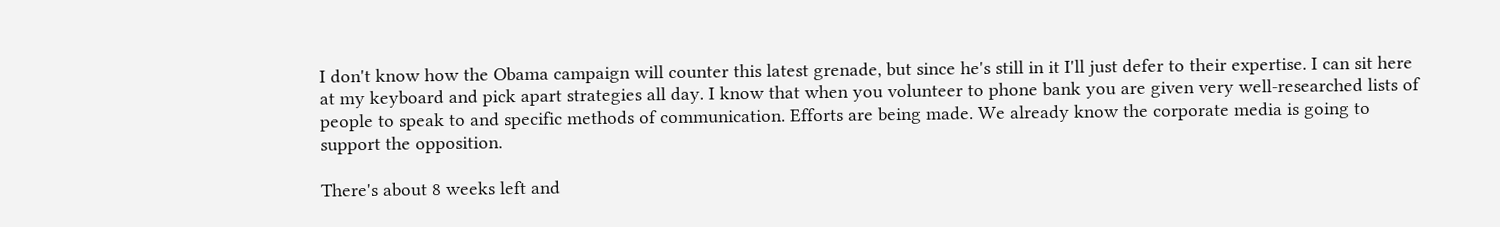I don't know how the Obama campaign will counter this latest grenade, but since he's still in it I'll just defer to their expertise. I can sit here at my keyboard and pick apart strategies all day. I know that when you volunteer to phone bank you are given very well-researched lists of people to speak to and specific methods of communication. Efforts are being made. We already know the corporate media is going to support the opposition.

There's about 8 weeks left and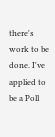there's work to be done. I've applied to be a Poll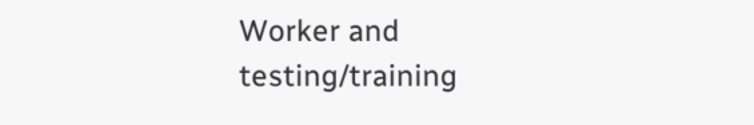Worker and testing/training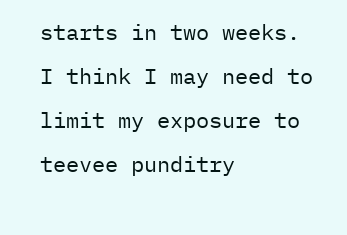starts in two weeks. I think I may need to limit my exposure to teevee punditry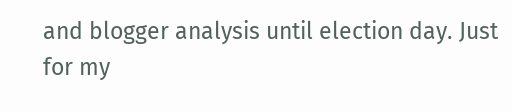and blogger analysis until election day. Just for my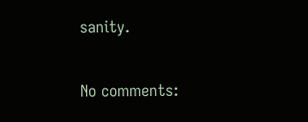sanity.

No comments: